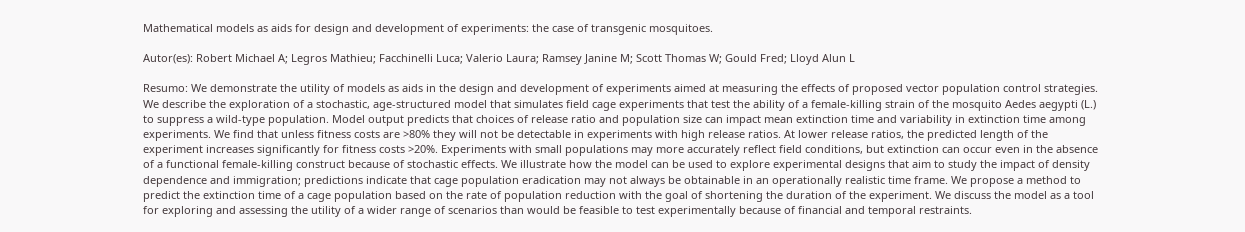Mathematical models as aids for design and development of experiments: the case of transgenic mosquitoes.

Autor(es): Robert Michael A; Legros Mathieu; Facchinelli Luca; Valerio Laura; Ramsey Janine M; Scott Thomas W; Gould Fred; Lloyd Alun L

Resumo: We demonstrate the utility of models as aids in the design and development of experiments aimed at measuring the effects of proposed vector population control strategies. We describe the exploration of a stochastic, age-structured model that simulates field cage experiments that test the ability of a female-killing strain of the mosquito Aedes aegypti (L.) to suppress a wild-type population. Model output predicts that choices of release ratio and population size can impact mean extinction time and variability in extinction time among experiments. We find that unless fitness costs are >80% they will not be detectable in experiments with high release ratios. At lower release ratios, the predicted length of the experiment increases significantly for fitness costs >20%. Experiments with small populations may more accurately reflect field conditions, but extinction can occur even in the absence of a functional female-killing construct because of stochastic effects. We illustrate how the model can be used to explore experimental designs that aim to study the impact of density dependence and immigration; predictions indicate that cage population eradication may not always be obtainable in an operationally realistic time frame. We propose a method to predict the extinction time of a cage population based on the rate of population reduction with the goal of shortening the duration of the experiment. We discuss the model as a tool for exploring and assessing the utility of a wider range of scenarios than would be feasible to test experimentally because of financial and temporal restraints.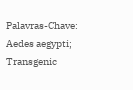Palavras-Chave: Aedes aegypti; Transgenic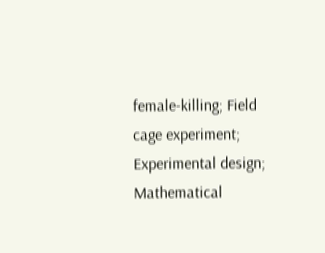female-killing; Field cage experiment; Experimental design; Mathematical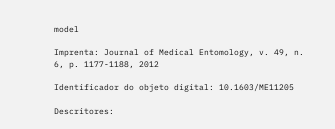model

Imprenta: Journal of Medical Entomology, v. 49, n. 6, p. 1177-1188, 2012

Identificador do objeto digital: 10.1603/ME11205

Descritores: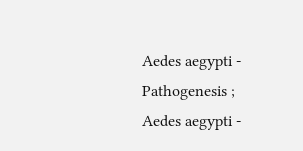Aedes aegypti - Pathogenesis ; Aedes aegypti -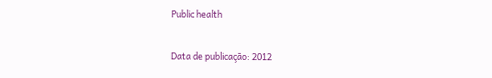Public health

Data de publicação: 2012